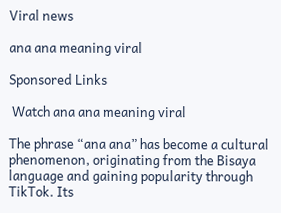Viral news

ana ana meaning viral

Sponsored Links

 Watch ana ana meaning viral

The phrase “ana ana” has become a cultural phenomenon, originating from the Bisaya language and gaining popularity through TikTok. Its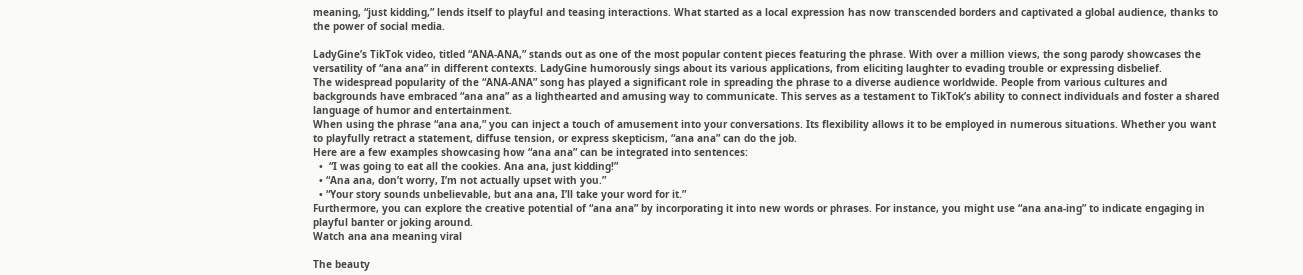meaning, “just kidding,” lends itself to playful and teasing interactions. What started as a local expression has now transcended borders and captivated a global audience, thanks to the power of social media.

LadyGine’s TikTok video, titled “ANA-ANA,” stands out as one of the most popular content pieces featuring the phrase. With over a million views, the song parody showcases the versatility of “ana ana” in different contexts. LadyGine humorously sings about its various applications, from eliciting laughter to evading trouble or expressing disbelief.
The widespread popularity of the “ANA-ANA” song has played a significant role in spreading the phrase to a diverse audience worldwide. People from various cultures and backgrounds have embraced “ana ana” as a lighthearted and amusing way to communicate. This serves as a testament to TikTok’s ability to connect individuals and foster a shared language of humor and entertainment.
When using the phrase “ana ana,” you can inject a touch of amusement into your conversations. Its flexibility allows it to be employed in numerous situations. Whether you want to playfully retract a statement, diffuse tension, or express skepticism, “ana ana” can do the job.
Here are a few examples showcasing how “ana ana” can be integrated into sentences:
  •  “I was going to eat all the cookies. Ana ana, just kidding!”
  • “Ana ana, don’t worry, I’m not actually upset with you.”
  • “Your story sounds unbelievable, but ana ana, I’ll take your word for it.”
Furthermore, you can explore the creative potential of “ana ana” by incorporating it into new words or phrases. For instance, you might use “ana ana-ing” to indicate engaging in playful banter or joking around.
Watch ana ana meaning viral

The beauty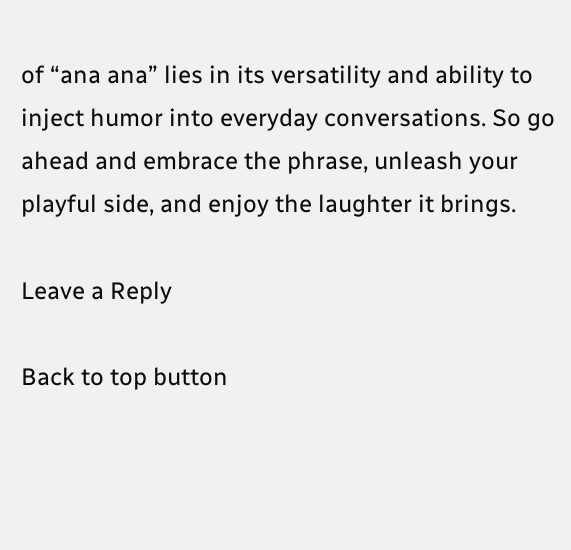of “ana ana” lies in its versatility and ability to inject humor into everyday conversations. So go ahead and embrace the phrase, unleash your playful side, and enjoy the laughter it brings.

Leave a Reply

Back to top button